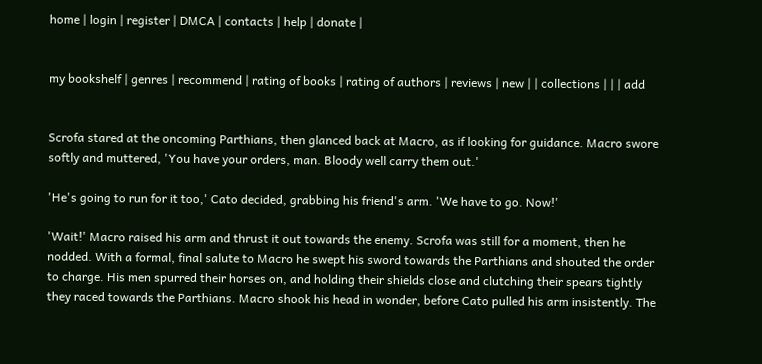home | login | register | DMCA | contacts | help | donate |


my bookshelf | genres | recommend | rating of books | rating of authors | reviews | new | | collections | | | add


Scrofa stared at the oncoming Parthians, then glanced back at Macro, as if looking for guidance. Macro swore softly and muttered, 'You have your orders, man. Bloody well carry them out.'

'He's going to run for it too,' Cato decided, grabbing his friend's arm. 'We have to go. Now!'

'Wait!' Macro raised his arm and thrust it out towards the enemy. Scrofa was still for a moment, then he nodded. With a formal, final salute to Macro he swept his sword towards the Parthians and shouted the order to charge. His men spurred their horses on, and holding their shields close and clutching their spears tightly they raced towards the Parthians. Macro shook his head in wonder, before Cato pulled his arm insistently. The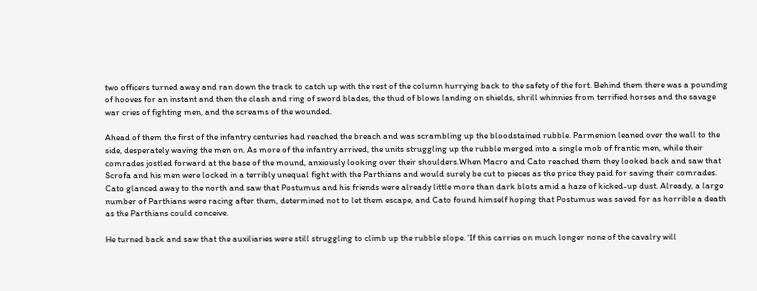two officers turned away and ran down the track to catch up with the rest of the column hurrying back to the safety of the fort. Behind them there was a pounding of hooves for an instant and then the clash and ring of sword blades, the thud of blows landing on shields, shrill whinnies from terrified horses and the savage war cries of fighting men, and the screams of the wounded.

Ahead of them the first of the infantry centuries had reached the breach and was scrambling up the bloodstained rubble. Parmenion leaned over the wall to the side, desperately waving the men on. As more of the infantry arrived, the units struggling up the rubble merged into a single mob of frantic men, while their comrades jostled forward at the base of the mound, anxiously looking over their shoulders.When Macro and Cato reached them they looked back and saw that Scrofa and his men were locked in a terribly unequal fight with the Parthians and would surely be cut to pieces as the price they paid for saving their comrades. Cato glanced away to the north and saw that Postumus and his friends were already little more than dark blots amid a haze of kicked-up dust. Already, a large number of Parthians were racing after them, determined not to let them escape, and Cato found himself hoping that Postumus was saved for as horrible a death as the Parthians could conceive.

He turned back and saw that the auxiliaries were still struggling to climb up the rubble slope. 'If this carries on much longer none of the cavalry will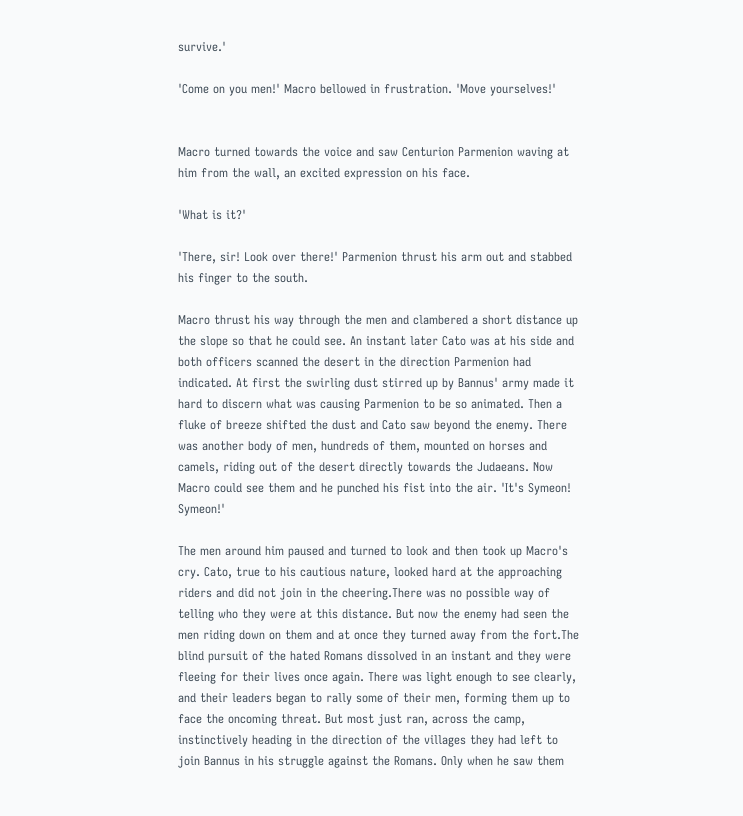survive.'

'Come on you men!' Macro bellowed in frustration. 'Move yourselves!'


Macro turned towards the voice and saw Centurion Parmenion waving at him from the wall, an excited expression on his face.

'What is it?'

'There, sir! Look over there!' Parmenion thrust his arm out and stabbed his finger to the south.

Macro thrust his way through the men and clambered a short distance up the slope so that he could see. An instant later Cato was at his side and both officers scanned the desert in the direction Parmenion had indicated. At first the swirling dust stirred up by Bannus' army made it hard to discern what was causing Parmenion to be so animated. Then a fluke of breeze shifted the dust and Cato saw beyond the enemy. There was another body of men, hundreds of them, mounted on horses and camels, riding out of the desert directly towards the Judaeans. Now Macro could see them and he punched his fist into the air. 'It's Symeon! Symeon!'

The men around him paused and turned to look and then took up Macro's cry. Cato, true to his cautious nature, looked hard at the approaching riders and did not join in the cheering.There was no possible way of telling who they were at this distance. But now the enemy had seen the men riding down on them and at once they turned away from the fort.The blind pursuit of the hated Romans dissolved in an instant and they were fleeing for their lives once again. There was light enough to see clearly, and their leaders began to rally some of their men, forming them up to face the oncoming threat. But most just ran, across the camp, instinctively heading in the direction of the villages they had left to join Bannus in his struggle against the Romans. Only when he saw them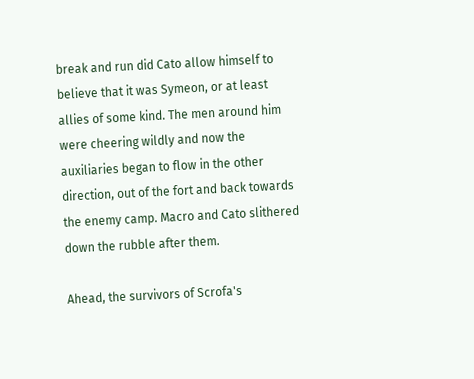break and run did Cato allow himself to believe that it was Symeon, or at least allies of some kind. The men around him were cheering wildly and now the auxiliaries began to flow in the other direction, out of the fort and back towards the enemy camp. Macro and Cato slithered down the rubble after them.

Ahead, the survivors of Scrofa's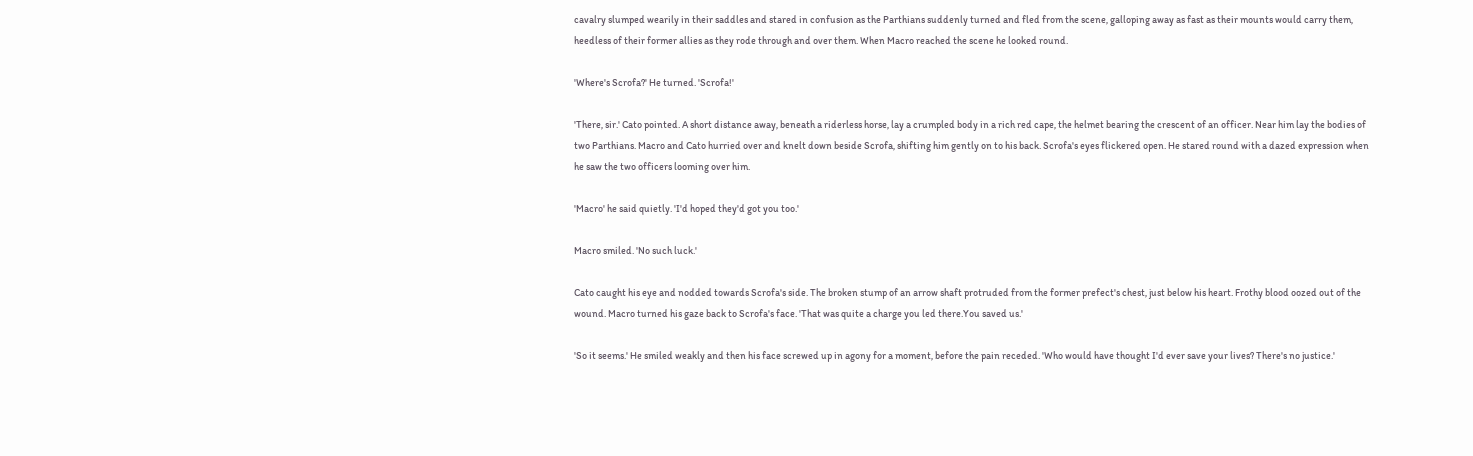cavalry slumped wearily in their saddles and stared in confusion as the Parthians suddenly turned and fled from the scene, galloping away as fast as their mounts would carry them, heedless of their former allies as they rode through and over them. When Macro reached the scene he looked round.

'Where's Scrofa?' He turned. 'Scrofa!'

'There, sir.' Cato pointed. A short distance away, beneath a riderless horse, lay a crumpled body in a rich red cape, the helmet bearing the crescent of an officer. Near him lay the bodies of two Parthians. Macro and Cato hurried over and knelt down beside Scrofa, shifting him gently on to his back. Scrofa's eyes flickered open. He stared round with a dazed expression when he saw the two officers looming over him.

'Macro' he said quietly. 'I'd hoped they'd got you too.'

Macro smiled. 'No such luck.'

Cato caught his eye and nodded towards Scrofa's side. The broken stump of an arrow shaft protruded from the former prefect's chest, just below his heart. Frothy blood oozed out of the wound. Macro turned his gaze back to Scrofa's face. 'That was quite a charge you led there.You saved us.'

'So it seems.' He smiled weakly and then his face screwed up in agony for a moment, before the pain receded. 'Who would have thought I'd ever save your lives? There's no justice.'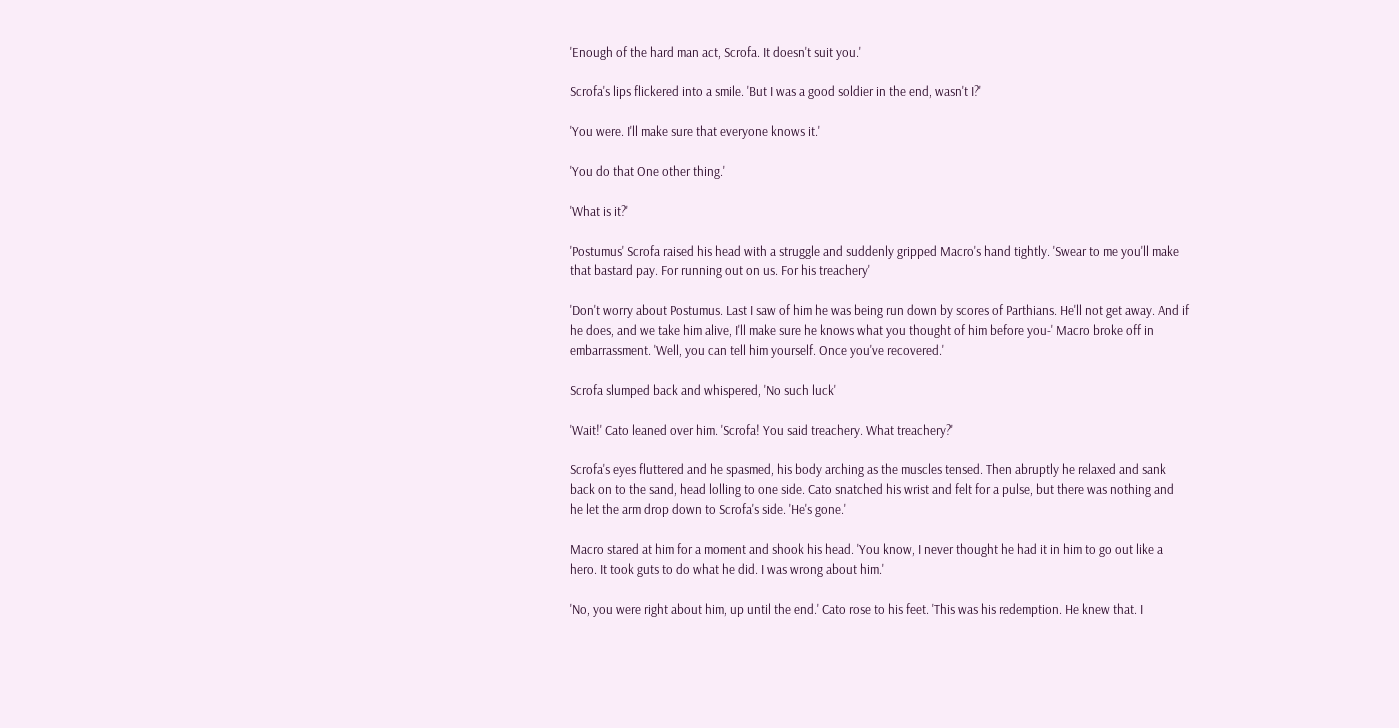'Enough of the hard man act, Scrofa. It doesn't suit you.'

Scrofa's lips flickered into a smile. 'But I was a good soldier in the end, wasn't I?'

'You were. I'll make sure that everyone knows it.'

'You do that One other thing.'

'What is it?'

'Postumus' Scrofa raised his head with a struggle and suddenly gripped Macro's hand tightly. 'Swear to me you'll make that bastard pay. For running out on us. For his treachery'

'Don't worry about Postumus. Last I saw of him he was being run down by scores of Parthians. He'll not get away. And if he does, and we take him alive, I'll make sure he knows what you thought of him before you-' Macro broke off in embarrassment. 'Well, you can tell him yourself. Once you've recovered.'

Scrofa slumped back and whispered, 'No such luck'

'Wait!' Cato leaned over him. 'Scrofa! You said treachery. What treachery?'

Scrofa's eyes fluttered and he spasmed, his body arching as the muscles tensed. Then abruptly he relaxed and sank back on to the sand, head lolling to one side. Cato snatched his wrist and felt for a pulse, but there was nothing and he let the arm drop down to Scrofa's side. 'He's gone.'

Macro stared at him for a moment and shook his head. 'You know, I never thought he had it in him to go out like a hero. It took guts to do what he did. I was wrong about him.'

'No, you were right about him, up until the end.' Cato rose to his feet. 'This was his redemption. He knew that. I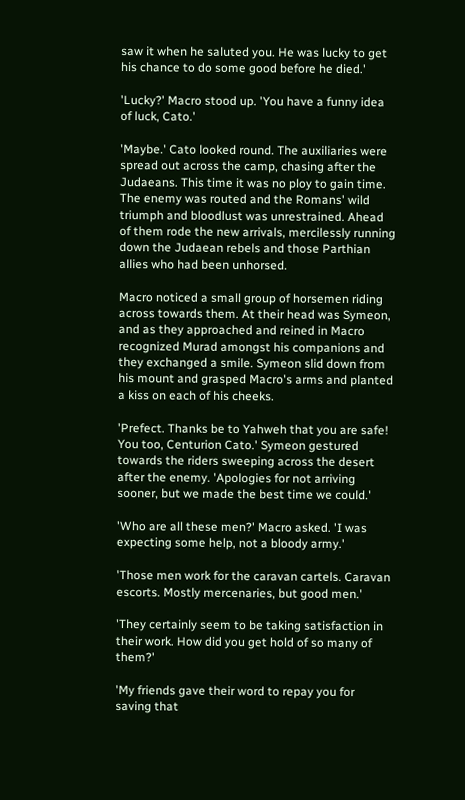saw it when he saluted you. He was lucky to get his chance to do some good before he died.'

'Lucky?' Macro stood up. 'You have a funny idea of luck, Cato.'

'Maybe.' Cato looked round. The auxiliaries were spread out across the camp, chasing after the Judaeans. This time it was no ploy to gain time. The enemy was routed and the Romans' wild triumph and bloodlust was unrestrained. Ahead of them rode the new arrivals, mercilessly running down the Judaean rebels and those Parthian allies who had been unhorsed.

Macro noticed a small group of horsemen riding across towards them. At their head was Symeon, and as they approached and reined in Macro recognized Murad amongst his companions and they exchanged a smile. Symeon slid down from his mount and grasped Macro's arms and planted a kiss on each of his cheeks.

'Prefect. Thanks be to Yahweh that you are safe! You too, Centurion Cato.' Symeon gestured towards the riders sweeping across the desert after the enemy. 'Apologies for not arriving sooner, but we made the best time we could.'

'Who are all these men?' Macro asked. 'I was expecting some help, not a bloody army.'

'Those men work for the caravan cartels. Caravan escorts. Mostly mercenaries, but good men.'

'They certainly seem to be taking satisfaction in their work. How did you get hold of so many of them?'

'My friends gave their word to repay you for saving that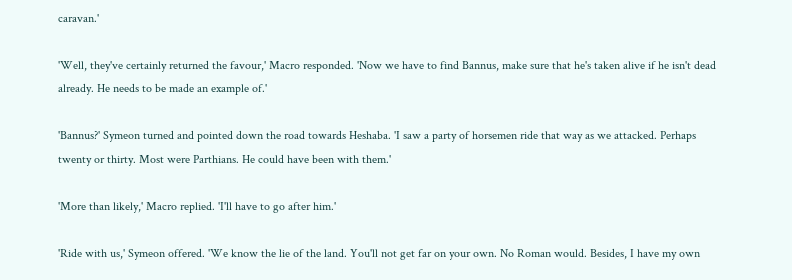caravan.'

'Well, they've certainly returned the favour,' Macro responded. 'Now we have to find Bannus, make sure that he's taken alive if he isn't dead already. He needs to be made an example of.'

'Bannus?' Symeon turned and pointed down the road towards Heshaba. 'I saw a party of horsemen ride that way as we attacked. Perhaps twenty or thirty. Most were Parthians. He could have been with them.'

'More than likely,' Macro replied. 'I'll have to go after him.'

'Ride with us,' Symeon offered. 'We know the lie of the land. You'll not get far on your own. No Roman would. Besides, I have my own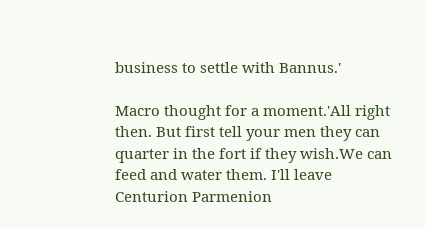business to settle with Bannus.'

Macro thought for a moment.'All right then. But first tell your men they can quarter in the fort if they wish.We can feed and water them. I'll leave Centurion Parmenion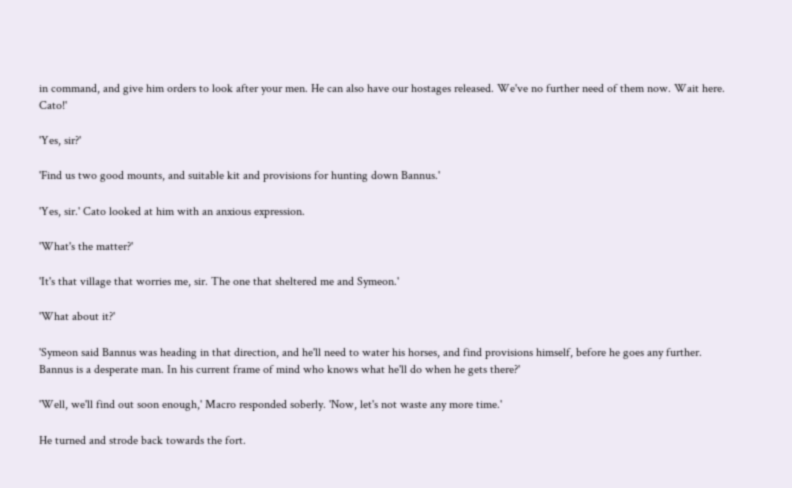in command, and give him orders to look after your men. He can also have our hostages released. We've no further need of them now. Wait here. Cato!'

'Yes, sir?'

'Find us two good mounts, and suitable kit and provisions for hunting down Bannus.'

'Yes, sir.' Cato looked at him with an anxious expression.

'What's the matter?'

'It's that village that worries me, sir. The one that sheltered me and Symeon.'

'What about it?'

'Symeon said Bannus was heading in that direction, and he'll need to water his horses, and find provisions himself, before he goes any further. Bannus is a desperate man. In his current frame of mind who knows what he'll do when he gets there?'

'Well, we'll find out soon enough,' Macro responded soberly. 'Now, let's not waste any more time.'

He turned and strode back towards the fort.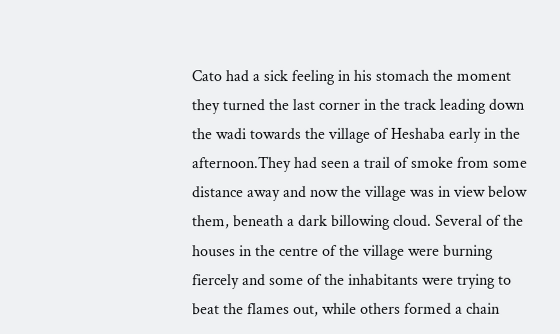Cato had a sick feeling in his stomach the moment they turned the last corner in the track leading down the wadi towards the village of Heshaba early in the afternoon.They had seen a trail of smoke from some distance away and now the village was in view below them, beneath a dark billowing cloud. Several of the houses in the centre of the village were burning fiercely and some of the inhabitants were trying to beat the flames out, while others formed a chain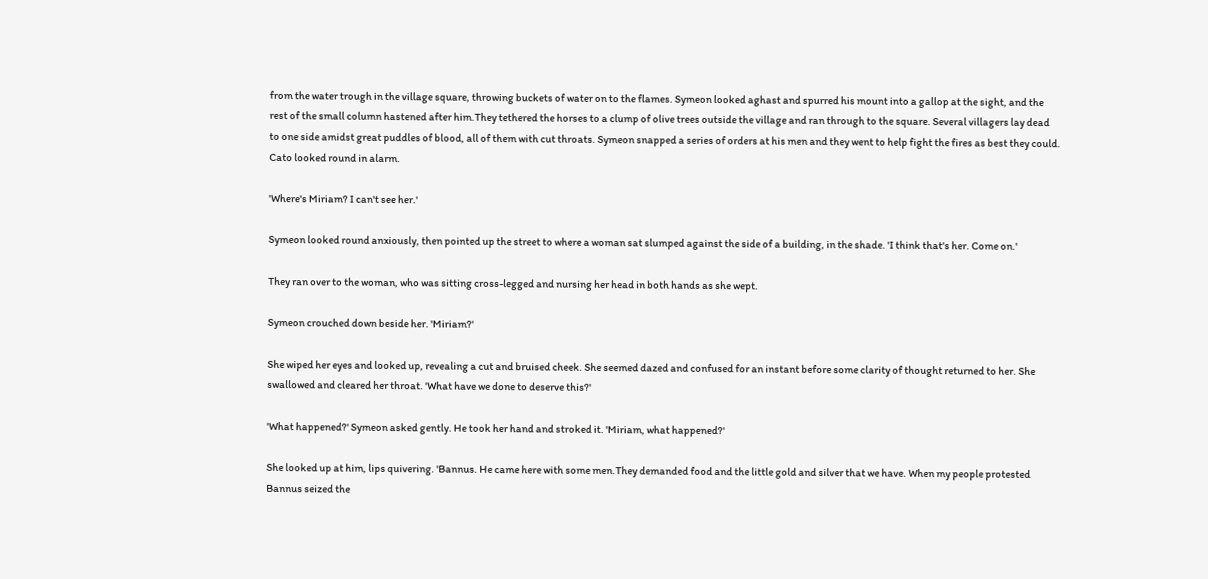from the water trough in the village square, throwing buckets of water on to the flames. Symeon looked aghast and spurred his mount into a gallop at the sight, and the rest of the small column hastened after him.They tethered the horses to a clump of olive trees outside the village and ran through to the square. Several villagers lay dead to one side amidst great puddles of blood, all of them with cut throats. Symeon snapped a series of orders at his men and they went to help fight the fires as best they could. Cato looked round in alarm.

'Where's Miriam? I can't see her.'

Symeon looked round anxiously, then pointed up the street to where a woman sat slumped against the side of a building, in the shade. 'I think that's her. Come on.'

They ran over to the woman, who was sitting cross-legged and nursing her head in both hands as she wept.

Symeon crouched down beside her. 'Miriam?'

She wiped her eyes and looked up, revealing a cut and bruised cheek. She seemed dazed and confused for an instant before some clarity of thought returned to her. She swallowed and cleared her throat. 'What have we done to deserve this?'

'What happened?' Symeon asked gently. He took her hand and stroked it. 'Miriam, what happened?'

She looked up at him, lips quivering. 'Bannus. He came here with some men.They demanded food and the little gold and silver that we have. When my people protested Bannus seized the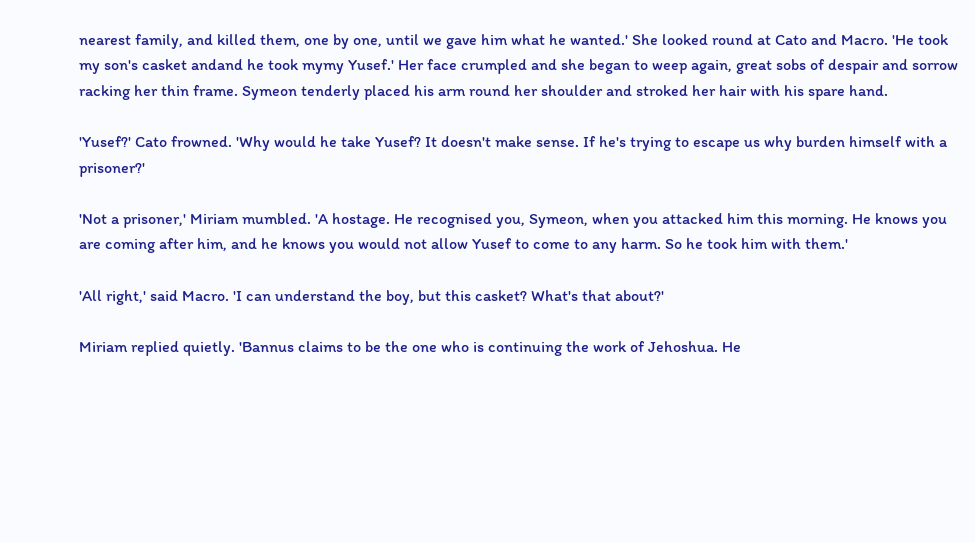nearest family, and killed them, one by one, until we gave him what he wanted.' She looked round at Cato and Macro. 'He took my son's casket andand he took mymy Yusef.' Her face crumpled and she began to weep again, great sobs of despair and sorrow racking her thin frame. Symeon tenderly placed his arm round her shoulder and stroked her hair with his spare hand.

'Yusef?' Cato frowned. 'Why would he take Yusef? It doesn't make sense. If he's trying to escape us why burden himself with a prisoner?'

'Not a prisoner,' Miriam mumbled. 'A hostage. He recognised you, Symeon, when you attacked him this morning. He knows you are coming after him, and he knows you would not allow Yusef to come to any harm. So he took him with them.'

'All right,' said Macro. 'I can understand the boy, but this casket? What's that about?'

Miriam replied quietly. 'Bannus claims to be the one who is continuing the work of Jehoshua. He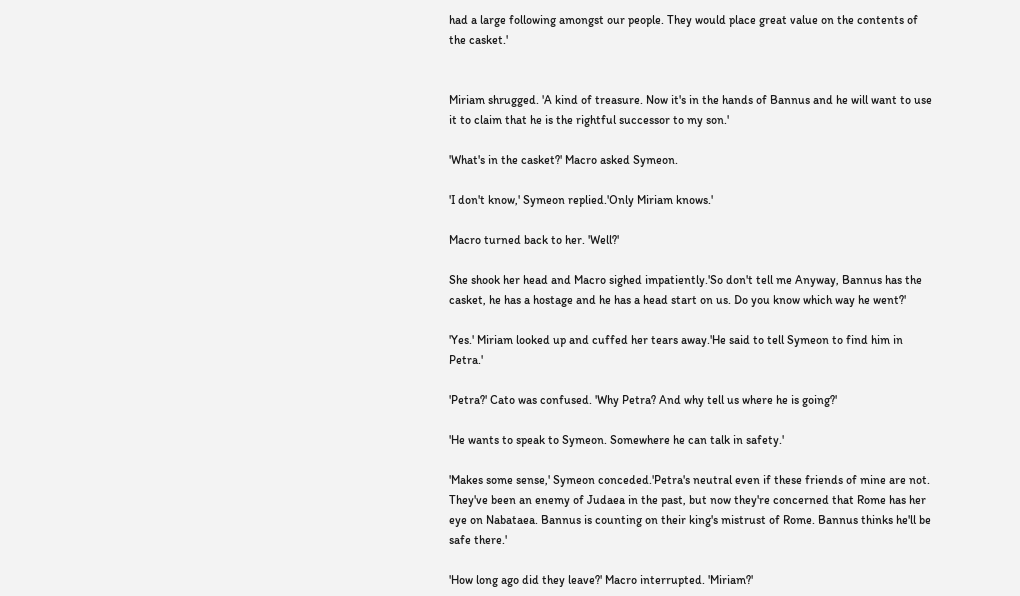had a large following amongst our people. They would place great value on the contents of the casket.'


Miriam shrugged. 'A kind of treasure. Now it's in the hands of Bannus and he will want to use it to claim that he is the rightful successor to my son.'

'What's in the casket?' Macro asked Symeon.

'I don't know,' Symeon replied.'Only Miriam knows.'

Macro turned back to her. 'Well?'

She shook her head and Macro sighed impatiently.'So don't tell me Anyway, Bannus has the casket, he has a hostage and he has a head start on us. Do you know which way he went?'

'Yes.' Miriam looked up and cuffed her tears away.'He said to tell Symeon to find him in Petra.'

'Petra?' Cato was confused. 'Why Petra? And why tell us where he is going?'

'He wants to speak to Symeon. Somewhere he can talk in safety.'

'Makes some sense,' Symeon conceded.'Petra's neutral even if these friends of mine are not. They've been an enemy of Judaea in the past, but now they're concerned that Rome has her eye on Nabataea. Bannus is counting on their king's mistrust of Rome. Bannus thinks he'll be safe there.'

'How long ago did they leave?' Macro interrupted. 'Miriam?'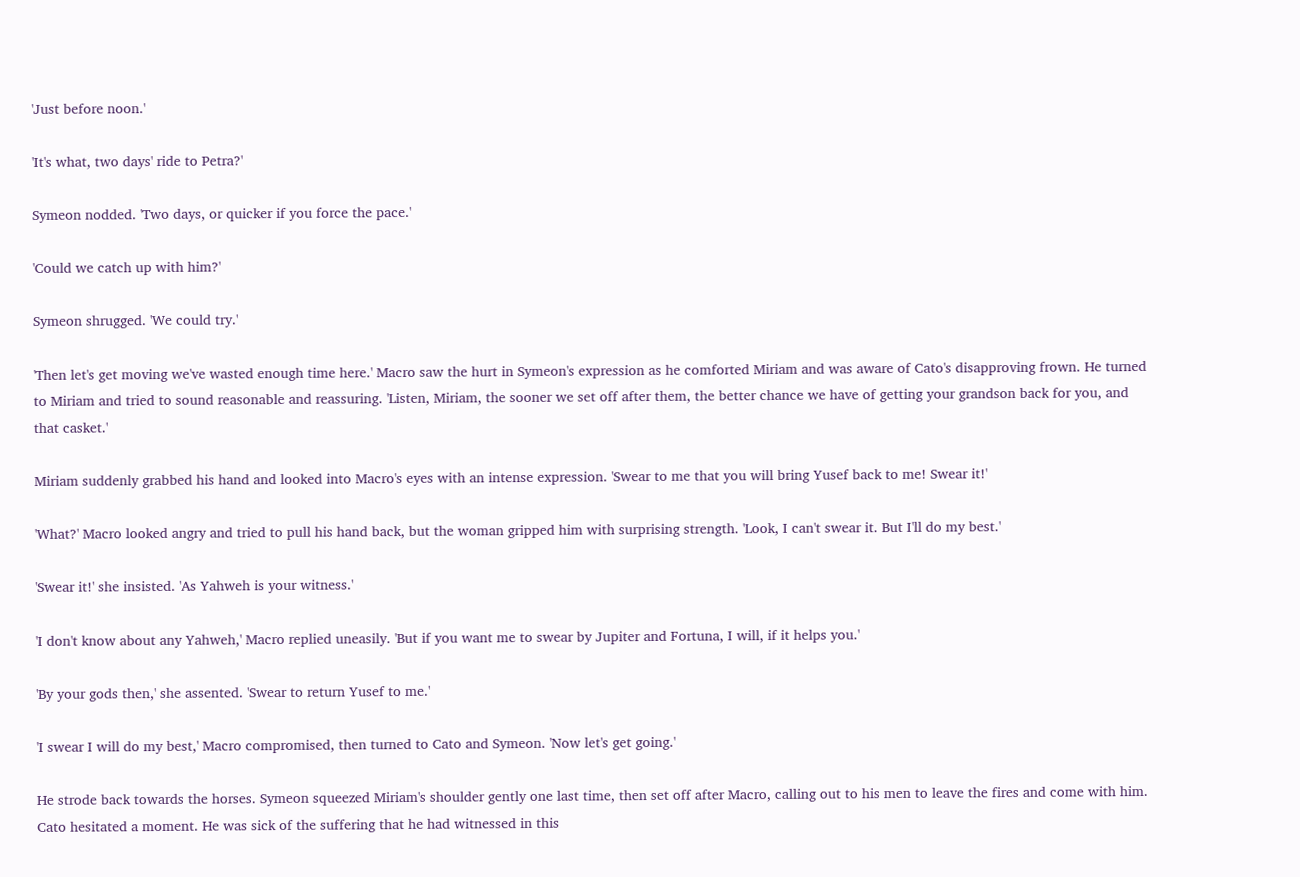'Just before noon.'

'It's what, two days' ride to Petra?'

Symeon nodded. 'Two days, or quicker if you force the pace.'

'Could we catch up with him?'

Symeon shrugged. 'We could try.'

'Then let's get moving we've wasted enough time here.' Macro saw the hurt in Symeon's expression as he comforted Miriam and was aware of Cato's disapproving frown. He turned to Miriam and tried to sound reasonable and reassuring. 'Listen, Miriam, the sooner we set off after them, the better chance we have of getting your grandson back for you, and that casket.'

Miriam suddenly grabbed his hand and looked into Macro's eyes with an intense expression. 'Swear to me that you will bring Yusef back to me! Swear it!'

'What?' Macro looked angry and tried to pull his hand back, but the woman gripped him with surprising strength. 'Look, I can't swear it. But I'll do my best.'

'Swear it!' she insisted. 'As Yahweh is your witness.'

'I don't know about any Yahweh,' Macro replied uneasily. 'But if you want me to swear by Jupiter and Fortuna, I will, if it helps you.'

'By your gods then,' she assented. 'Swear to return Yusef to me.'

'I swear I will do my best,' Macro compromised, then turned to Cato and Symeon. 'Now let's get going.'

He strode back towards the horses. Symeon squeezed Miriam's shoulder gently one last time, then set off after Macro, calling out to his men to leave the fires and come with him. Cato hesitated a moment. He was sick of the suffering that he had witnessed in this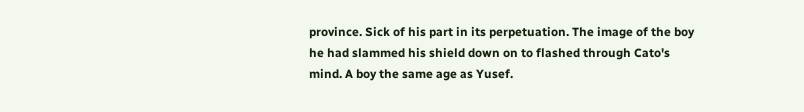province. Sick of his part in its perpetuation. The image of the boy he had slammed his shield down on to flashed through Cato's mind. A boy the same age as Yusef.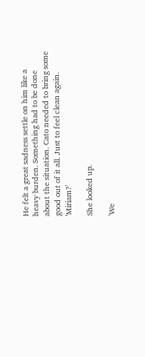He felt a great sadness settle on him like a heavy burden. Something had to be done about the situation. Cato needed to bring some good out of it all. Just to feel clean again. 'Miriam?'

She looked up.

'We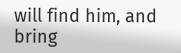will find him, and bring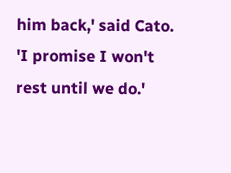him back,' said Cato. 'I promise I won't rest until we do.'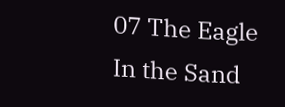07 The Eagle In the Sand